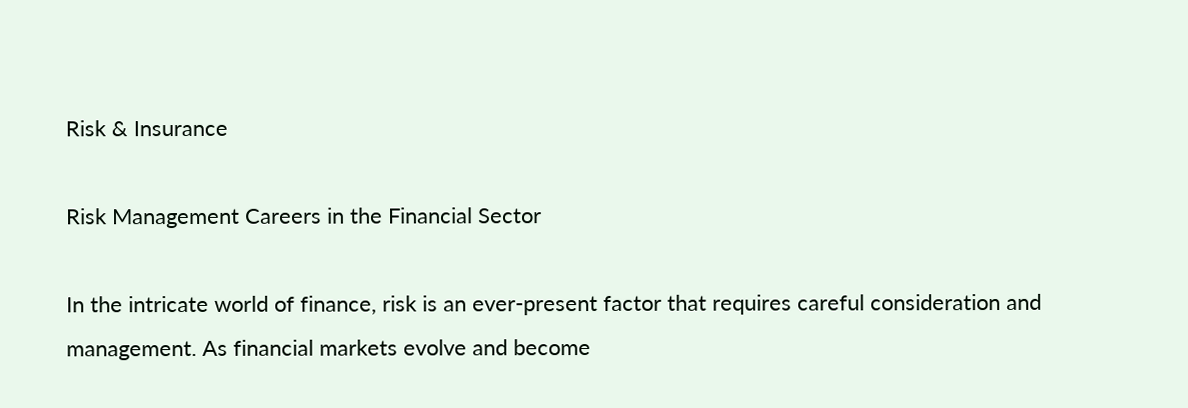Risk & Insurance

Risk Management Careers in the Financial Sector

In the intricate world of finance, risk is an ever-present factor that requires careful consideration and management. As financial markets evolve and become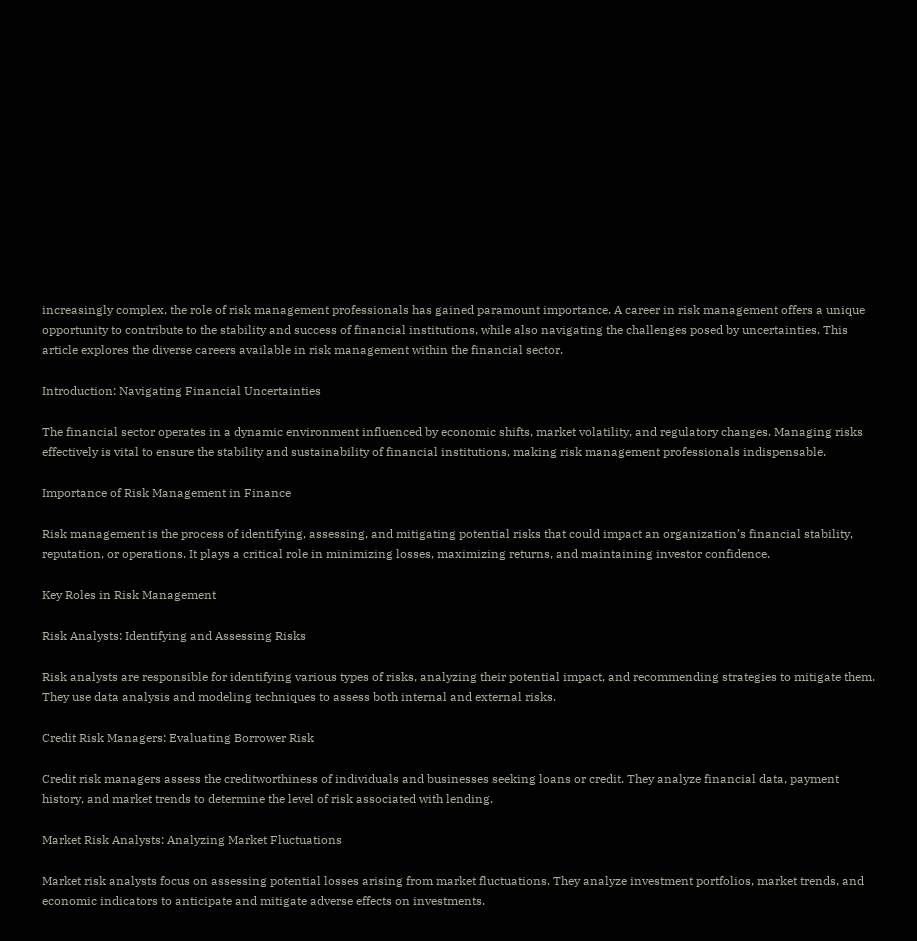increasingly complex, the role of risk management professionals has gained paramount importance. A career in risk management offers a unique opportunity to contribute to the stability and success of financial institutions, while also navigating the challenges posed by uncertainties. This article explores the diverse careers available in risk management within the financial sector.

Introduction: Navigating Financial Uncertainties

The financial sector operates in a dynamic environment influenced by economic shifts, market volatility, and regulatory changes. Managing risks effectively is vital to ensure the stability and sustainability of financial institutions, making risk management professionals indispensable.

Importance of Risk Management in Finance

Risk management is the process of identifying, assessing, and mitigating potential risks that could impact an organization’s financial stability, reputation, or operations. It plays a critical role in minimizing losses, maximizing returns, and maintaining investor confidence.

Key Roles in Risk Management

Risk Analysts: Identifying and Assessing Risks

Risk analysts are responsible for identifying various types of risks, analyzing their potential impact, and recommending strategies to mitigate them. They use data analysis and modeling techniques to assess both internal and external risks.

Credit Risk Managers: Evaluating Borrower Risk

Credit risk managers assess the creditworthiness of individuals and businesses seeking loans or credit. They analyze financial data, payment history, and market trends to determine the level of risk associated with lending.

Market Risk Analysts: Analyzing Market Fluctuations

Market risk analysts focus on assessing potential losses arising from market fluctuations. They analyze investment portfolios, market trends, and economic indicators to anticipate and mitigate adverse effects on investments.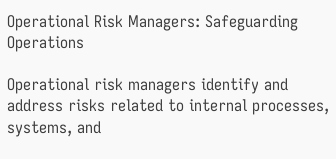Operational Risk Managers: Safeguarding Operations

Operational risk managers identify and address risks related to internal processes, systems, and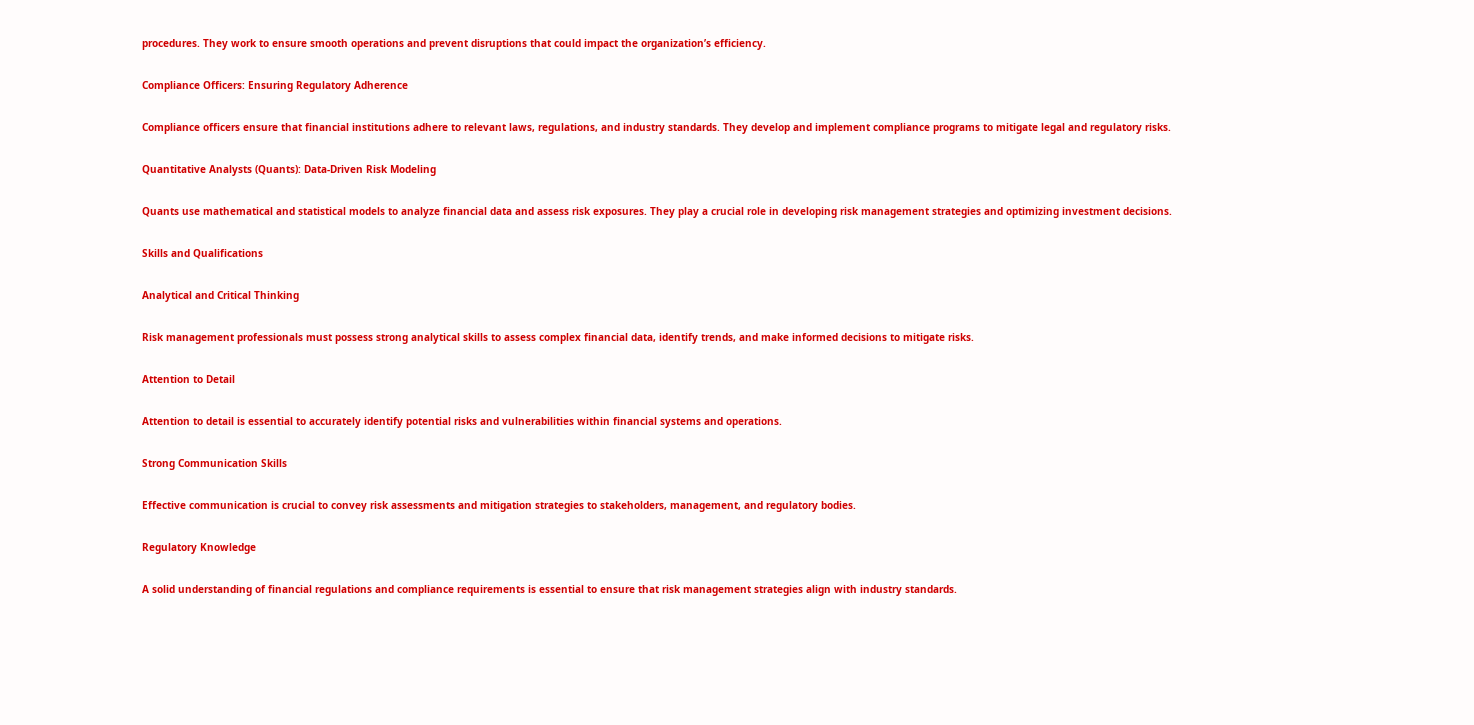procedures. They work to ensure smooth operations and prevent disruptions that could impact the organization’s efficiency.

Compliance Officers: Ensuring Regulatory Adherence

Compliance officers ensure that financial institutions adhere to relevant laws, regulations, and industry standards. They develop and implement compliance programs to mitigate legal and regulatory risks.

Quantitative Analysts (Quants): Data-Driven Risk Modeling

Quants use mathematical and statistical models to analyze financial data and assess risk exposures. They play a crucial role in developing risk management strategies and optimizing investment decisions.

Skills and Qualifications

Analytical and Critical Thinking

Risk management professionals must possess strong analytical skills to assess complex financial data, identify trends, and make informed decisions to mitigate risks.

Attention to Detail

Attention to detail is essential to accurately identify potential risks and vulnerabilities within financial systems and operations.

Strong Communication Skills

Effective communication is crucial to convey risk assessments and mitigation strategies to stakeholders, management, and regulatory bodies.

Regulatory Knowledge

A solid understanding of financial regulations and compliance requirements is essential to ensure that risk management strategies align with industry standards.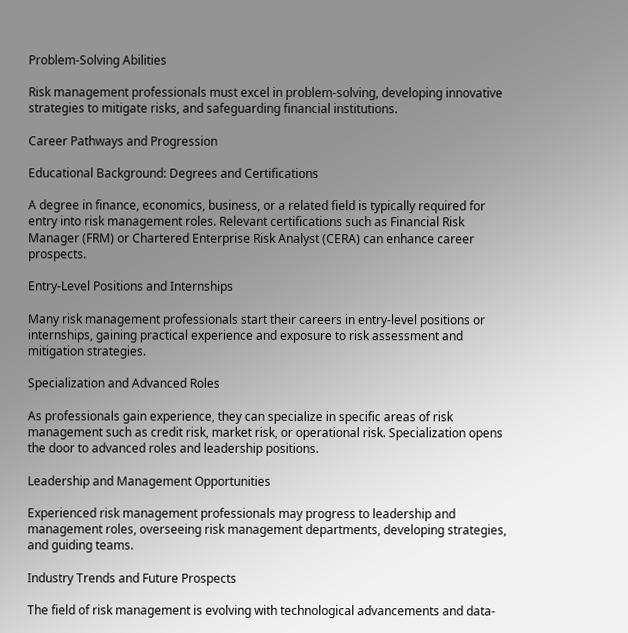Problem-Solving Abilities

Risk management professionals must excel in problem-solving, developing innovative strategies to mitigate risks, and safeguarding financial institutions.

Career Pathways and Progression

Educational Background: Degrees and Certifications

A degree in finance, economics, business, or a related field is typically required for entry into risk management roles. Relevant certifications such as Financial Risk Manager (FRM) or Chartered Enterprise Risk Analyst (CERA) can enhance career prospects.

Entry-Level Positions and Internships

Many risk management professionals start their careers in entry-level positions or internships, gaining practical experience and exposure to risk assessment and mitigation strategies.

Specialization and Advanced Roles

As professionals gain experience, they can specialize in specific areas of risk management such as credit risk, market risk, or operational risk. Specialization opens the door to advanced roles and leadership positions.

Leadership and Management Opportunities

Experienced risk management professionals may progress to leadership and management roles, overseeing risk management departments, developing strategies, and guiding teams.

Industry Trends and Future Prospects

The field of risk management is evolving with technological advancements and data-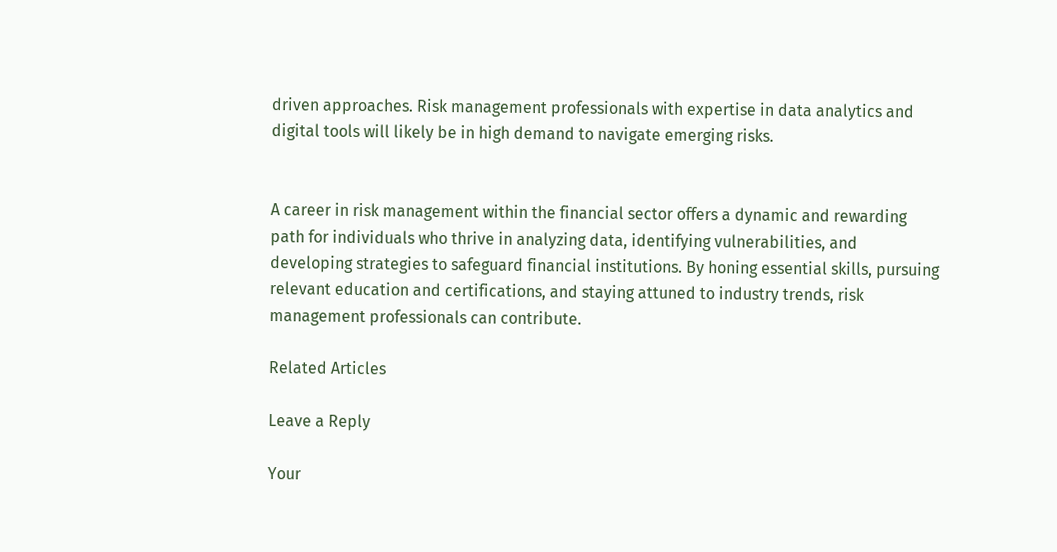driven approaches. Risk management professionals with expertise in data analytics and digital tools will likely be in high demand to navigate emerging risks.


A career in risk management within the financial sector offers a dynamic and rewarding path for individuals who thrive in analyzing data, identifying vulnerabilities, and developing strategies to safeguard financial institutions. By honing essential skills, pursuing relevant education and certifications, and staying attuned to industry trends, risk management professionals can contribute.

Related Articles

Leave a Reply

Your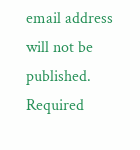email address will not be published. Required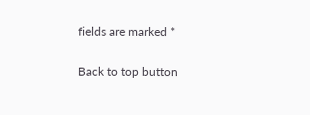fields are marked *

Back to top button